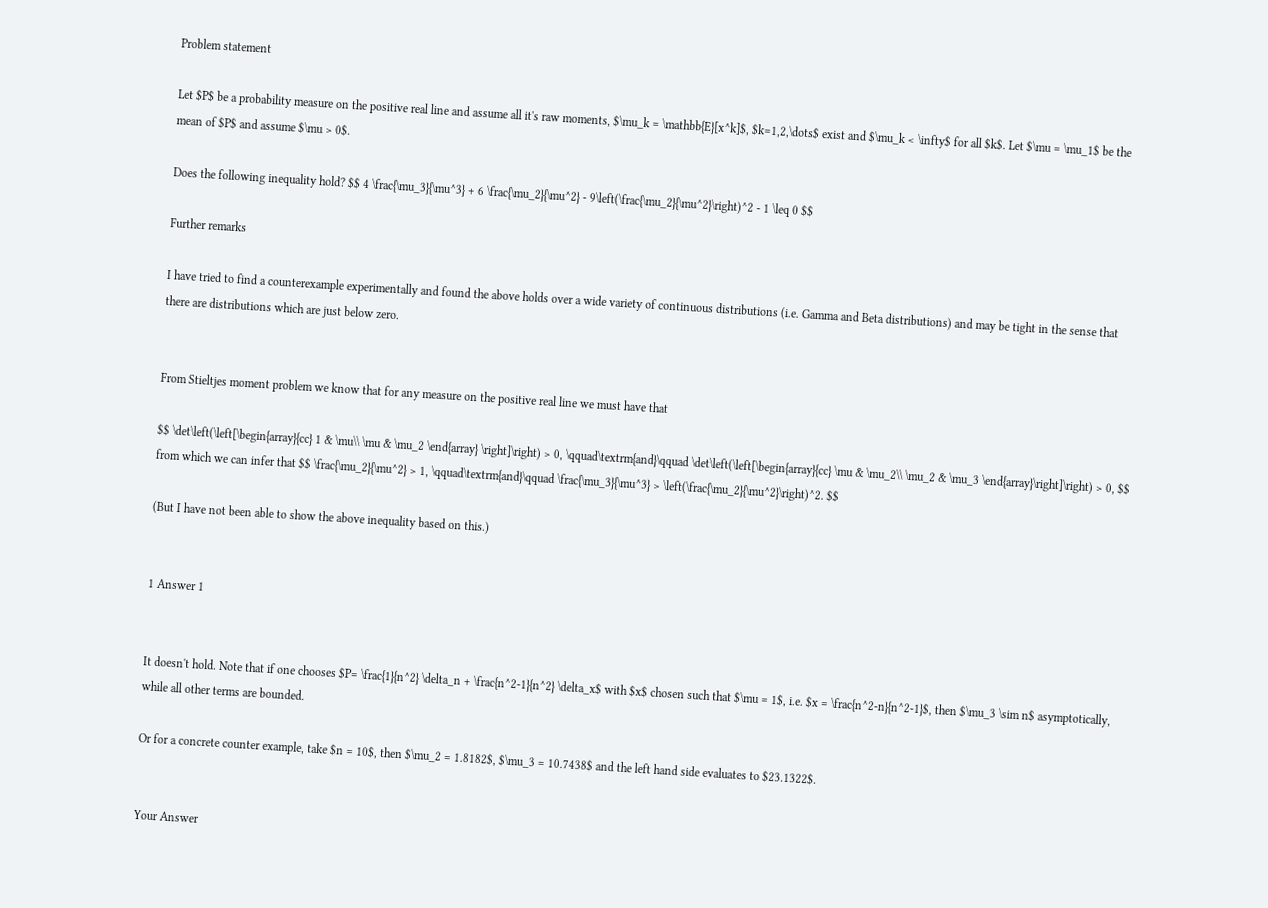Problem statement

Let $P$ be a probability measure on the positive real line and assume all it's raw moments, $\mu_k = \mathbb{E}[x^k]$, $k=1,2,\dots$ exist and $\mu_k < \infty$ for all $k$. Let $\mu = \mu_1$ be the mean of $P$ and assume $\mu > 0$.

Does the following inequality hold? $$ 4 \frac{\mu_3}{\mu^3} + 6 \frac{\mu_2}{\mu^2} - 9\left(\frac{\mu_2}{\mu^2}\right)^2 - 1 \leq 0 $$

Further remarks

I have tried to find a counterexample experimentally and found the above holds over a wide variety of continuous distributions (i.e. Gamma and Beta distributions) and may be tight in the sense that there are distributions which are just below zero.


From Stieltjes moment problem we know that for any measure on the positive real line we must have that

$$ \det\left(\left[\begin{array}{cc} 1 & \mu\\ \mu & \mu_2 \end{array} \right]\right) > 0, \qquad\textrm{and}\qquad \det\left(\left[\begin{array}{cc} \mu & \mu_2\\ \mu_2 & \mu_3 \end{array}\right]\right) > 0, $$ from which we can infer that $$ \frac{\mu_2}{\mu^2} > 1, \qquad\textrm{and}\qquad \frac{\mu_3}{\mu^3} > \left(\frac{\mu_2}{\mu^2}\right)^2. $$

(But I have not been able to show the above inequality based on this.)


1 Answer 1


It doesn't hold. Note that if one chooses $P= \frac{1}{n^2} \delta_n + \frac{n^2-1}{n^2} \delta_x$ with $x$ chosen such that $\mu = 1$, i.e. $x = \frac{n^2-n}{n^2-1}$, then $\mu_3 \sim n$ asymptotically, while all other terms are bounded.

Or for a concrete counter example, take $n = 10$, then $\mu_2 = 1.8182$, $\mu_3 = 10.7438$ and the left hand side evaluates to $23.1322$.


Your Answer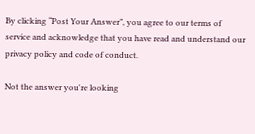By clicking “Post Your Answer”, you agree to our terms of service and acknowledge that you have read and understand our privacy policy and code of conduct.

Not the answer you're looking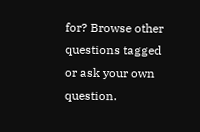for? Browse other questions tagged or ask your own question.